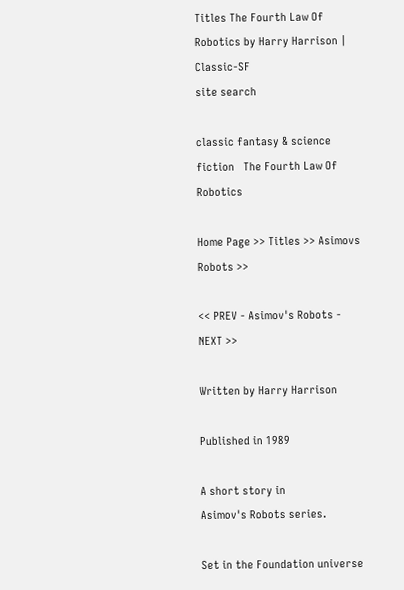Titles The Fourth Law Of Robotics by Harry Harrison | Classic-SF
site search

classic fantasy & science fiction   The Fourth Law Of Robotics

Home Page >> Titles >> Asimovs Robots >>

<< PREV - Asimov's Robots - NEXT >>

Written by Harry Harrison

Published in 1989

A short story in
Asimov's Robots series.

Set in the Foundation universe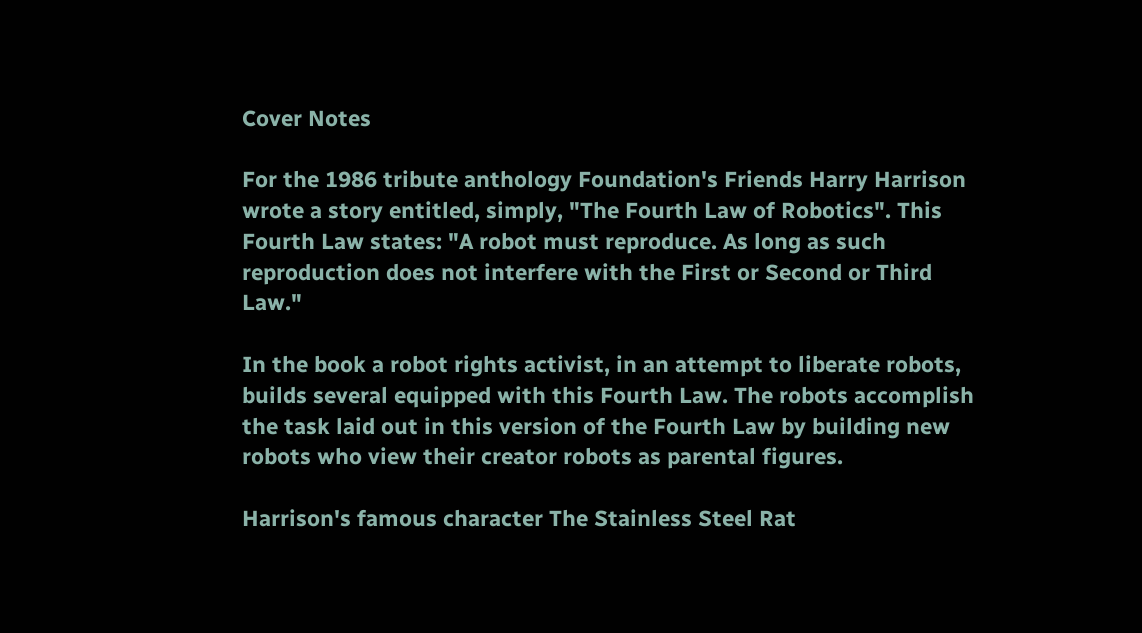Cover Notes

For the 1986 tribute anthology Foundation's Friends Harry Harrison wrote a story entitled, simply, "The Fourth Law of Robotics". This Fourth Law states: "A robot must reproduce. As long as such reproduction does not interfere with the First or Second or Third Law."

In the book a robot rights activist, in an attempt to liberate robots, builds several equipped with this Fourth Law. The robots accomplish the task laid out in this version of the Fourth Law by building new robots who view their creator robots as parental figures.

Harrison's famous character The Stainless Steel Rat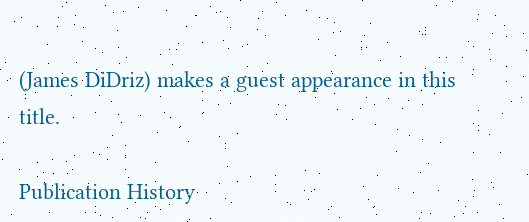(James DiDriz) makes a guest appearance in this title.

Publication History